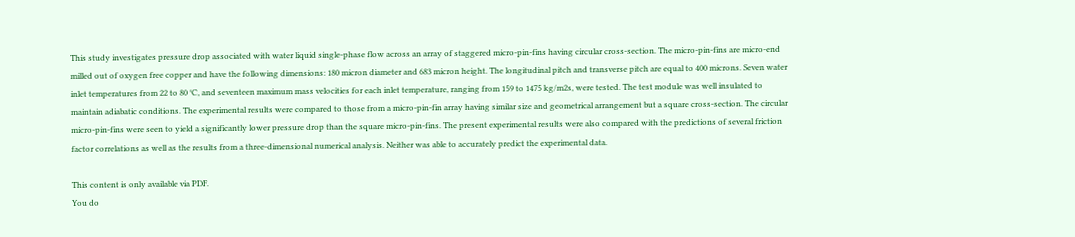This study investigates pressure drop associated with water liquid single-phase flow across an array of staggered micro-pin-fins having circular cross-section. The micro-pin-fins are micro-end milled out of oxygen free copper and have the following dimensions: 180 micron diameter and 683 micron height. The longitudinal pitch and transverse pitch are equal to 400 microns. Seven water inlet temperatures from 22 to 80 °C, and seventeen maximum mass velocities for each inlet temperature, ranging from 159 to 1475 kg/m2s, were tested. The test module was well insulated to maintain adiabatic conditions. The experimental results were compared to those from a micro-pin-fin array having similar size and geometrical arrangement but a square cross-section. The circular micro-pin-fins were seen to yield a significantly lower pressure drop than the square micro-pin-fins. The present experimental results were also compared with the predictions of several friction factor correlations as well as the results from a three-dimensional numerical analysis. Neither was able to accurately predict the experimental data.

This content is only available via PDF.
You do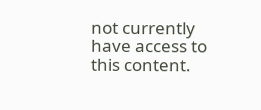not currently have access to this content.